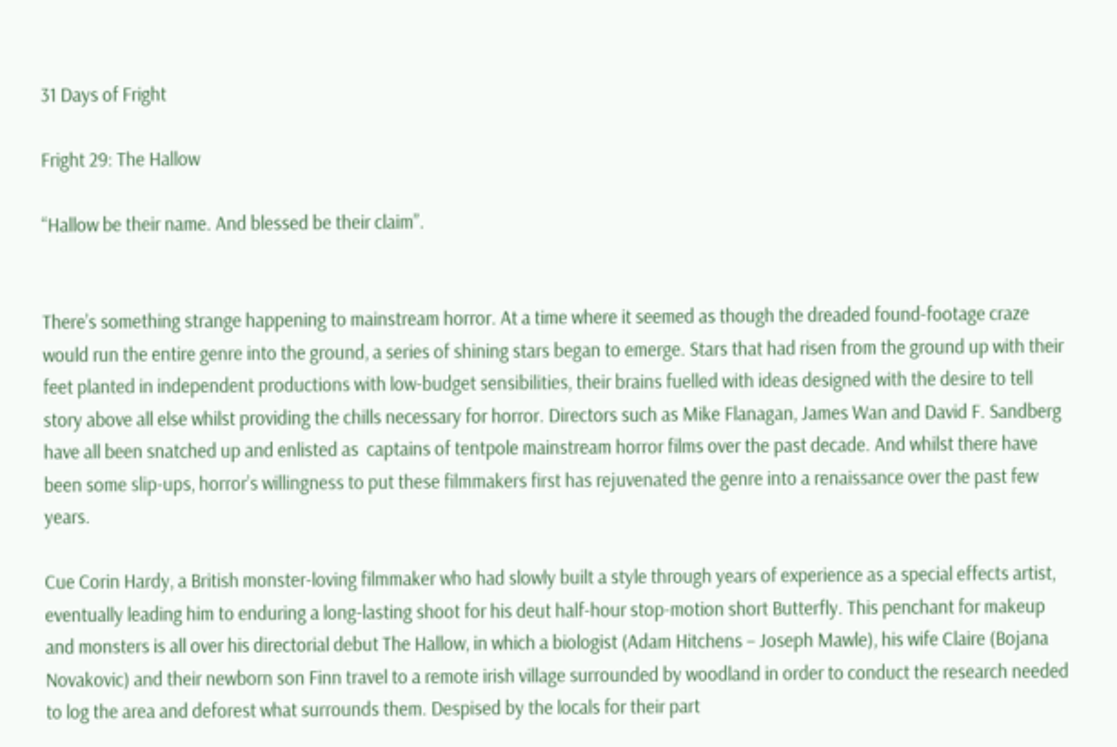31 Days of Fright

Fright 29: The Hallow

“Hallow be their name. And blessed be their claim”.


There’s something strange happening to mainstream horror. At a time where it seemed as though the dreaded found-footage craze would run the entire genre into the ground, a series of shining stars began to emerge. Stars that had risen from the ground up with their feet planted in independent productions with low-budget sensibilities, their brains fuelled with ideas designed with the desire to tell story above all else whilst providing the chills necessary for horror. Directors such as Mike Flanagan, James Wan and David F. Sandberg have all been snatched up and enlisted as  captains of tentpole mainstream horror films over the past decade. And whilst there have been some slip-ups, horror’s willingness to put these filmmakers first has rejuvenated the genre into a renaissance over the past few years.

Cue Corin Hardy, a British monster-loving filmmaker who had slowly built a style through years of experience as a special effects artist, eventually leading him to enduring a long-lasting shoot for his deut half-hour stop-motion short Butterfly. This penchant for makeup and monsters is all over his directorial debut The Hallow, in which a biologist (Adam Hitchens – Joseph Mawle), his wife Claire (Bojana Novakovic) and their newborn son Finn travel to a remote irish village surrounded by woodland in order to conduct the research needed to log the area and deforest what surrounds them. Despised by the locals for their part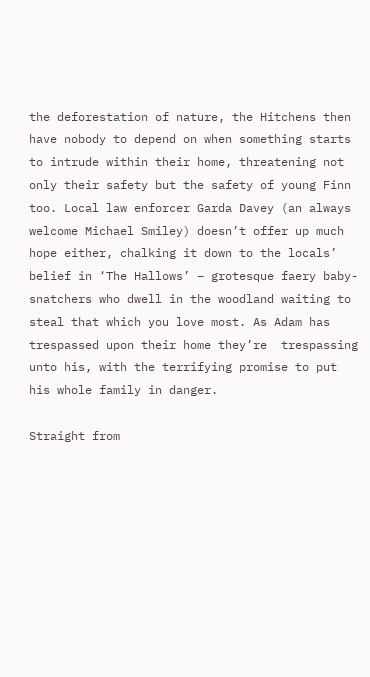the deforestation of nature, the Hitchens then have nobody to depend on when something starts to intrude within their home, threatening not only their safety but the safety of young Finn too. Local law enforcer Garda Davey (an always welcome Michael Smiley) doesn’t offer up much hope either, chalking it down to the locals’ belief in ‘The Hallows’ – grotesque faery baby-snatchers who dwell in the woodland waiting to steal that which you love most. As Adam has trespassed upon their home they’re  trespassing unto his, with the terrifying promise to put his whole family in danger.

Straight from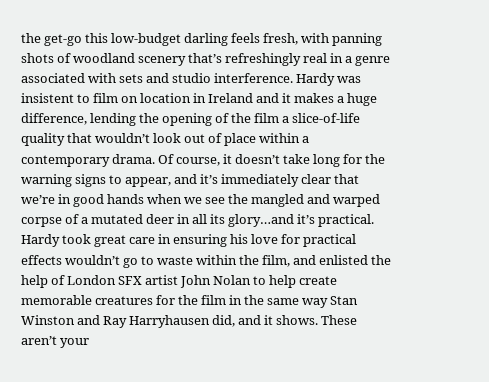the get-go this low-budget darling feels fresh, with panning shots of woodland scenery that’s refreshingly real in a genre associated with sets and studio interference. Hardy was insistent to film on location in Ireland and it makes a huge difference, lending the opening of the film a slice-of-life quality that wouldn’t look out of place within a contemporary drama. Of course, it doesn’t take long for the warning signs to appear, and it’s immediately clear that we’re in good hands when we see the mangled and warped corpse of a mutated deer in all its glory…and it’s practical. Hardy took great care in ensuring his love for practical effects wouldn’t go to waste within the film, and enlisted the help of London SFX artist John Nolan to help create memorable creatures for the film in the same way Stan Winston and Ray Harryhausen did, and it shows. These aren’t your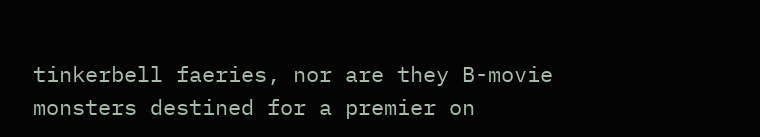tinkerbell faeries, nor are they B-movie monsters destined for a premier on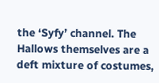the ‘Syfy’ channel. The Hallows themselves are a deft mixture of costumes,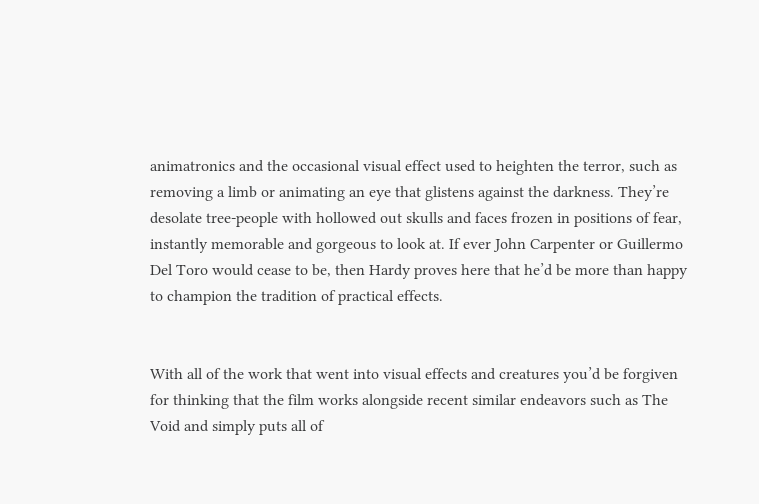animatronics and the occasional visual effect used to heighten the terror, such as removing a limb or animating an eye that glistens against the darkness. They’re desolate tree-people with hollowed out skulls and faces frozen in positions of fear, instantly memorable and gorgeous to look at. If ever John Carpenter or Guillermo Del Toro would cease to be, then Hardy proves here that he’d be more than happy to champion the tradition of practical effects.


With all of the work that went into visual effects and creatures you’d be forgiven for thinking that the film works alongside recent similar endeavors such as The Void and simply puts all of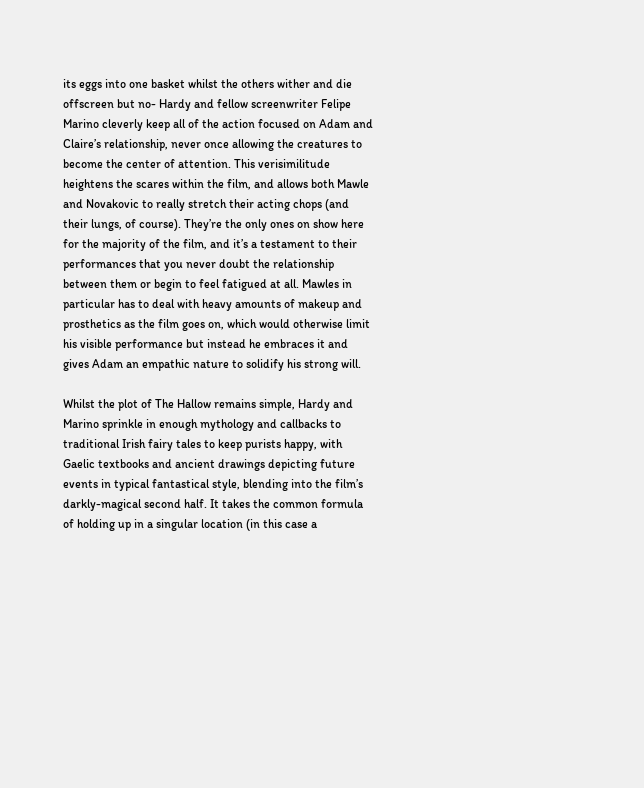its eggs into one basket whilst the others wither and die offscreen but no- Hardy and fellow screenwriter Felipe Marino cleverly keep all of the action focused on Adam and Claire’s relationship, never once allowing the creatures to become the center of attention. This verisimilitude heightens the scares within the film, and allows both Mawle and Novakovic to really stretch their acting chops (and their lungs, of course). They’re the only ones on show here for the majority of the film, and it’s a testament to their performances that you never doubt the relationship between them or begin to feel fatigued at all. Mawles in particular has to deal with heavy amounts of makeup and prosthetics as the film goes on, which would otherwise limit his visible performance but instead he embraces it and gives Adam an empathic nature to solidify his strong will.

Whilst the plot of The Hallow remains simple, Hardy and Marino sprinkle in enough mythology and callbacks to traditional Irish fairy tales to keep purists happy, with Gaelic textbooks and ancient drawings depicting future events in typical fantastical style, blending into the film’s darkly-magical second half. It takes the common formula of holding up in a singular location (in this case a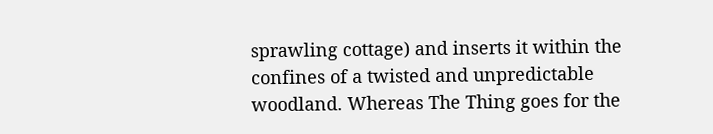sprawling cottage) and inserts it within the confines of a twisted and unpredictable woodland. Whereas The Thing goes for the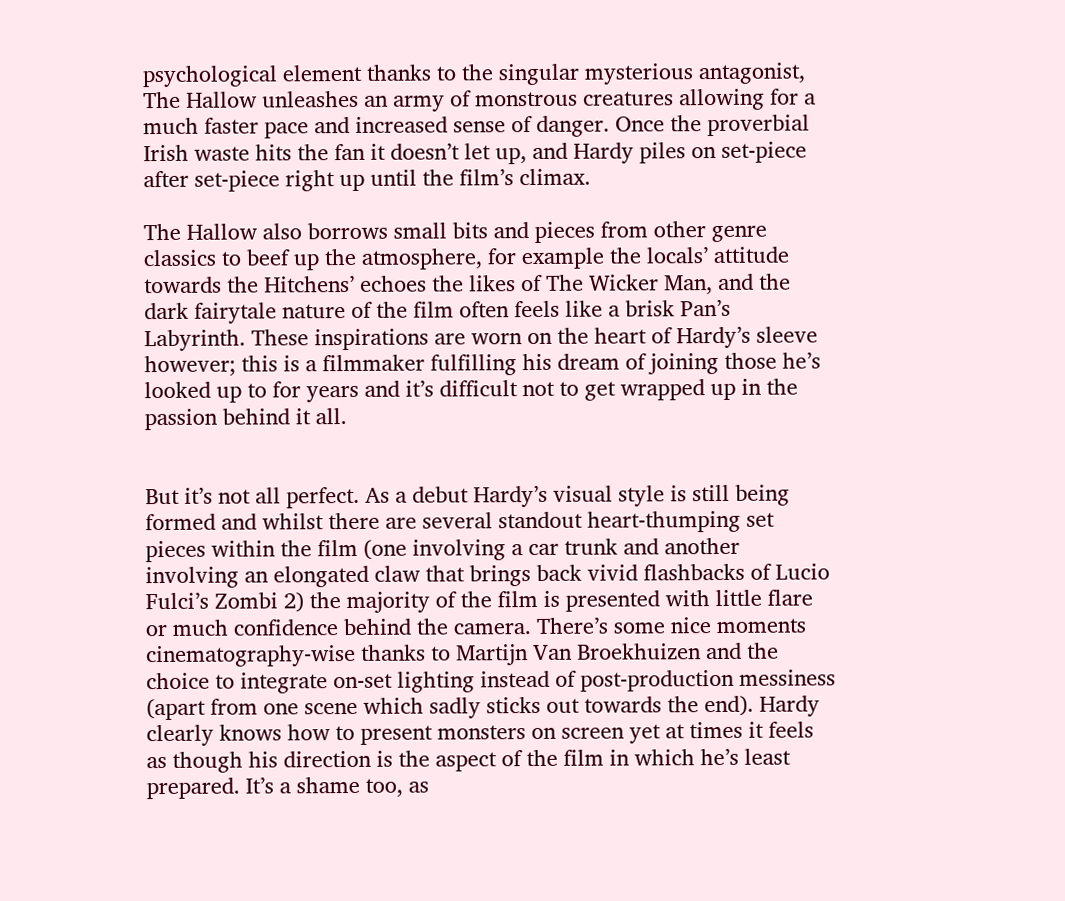psychological element thanks to the singular mysterious antagonist, The Hallow unleashes an army of monstrous creatures allowing for a much faster pace and increased sense of danger. Once the proverbial Irish waste hits the fan it doesn’t let up, and Hardy piles on set-piece after set-piece right up until the film’s climax.

The Hallow also borrows small bits and pieces from other genre classics to beef up the atmosphere, for example the locals’ attitude towards the Hitchens’ echoes the likes of The Wicker Man, and the dark fairytale nature of the film often feels like a brisk Pan’s Labyrinth. These inspirations are worn on the heart of Hardy’s sleeve however; this is a filmmaker fulfilling his dream of joining those he’s looked up to for years and it’s difficult not to get wrapped up in the passion behind it all.


But it’s not all perfect. As a debut Hardy’s visual style is still being formed and whilst there are several standout heart-thumping set pieces within the film (one involving a car trunk and another involving an elongated claw that brings back vivid flashbacks of Lucio Fulci’s Zombi 2) the majority of the film is presented with little flare or much confidence behind the camera. There’s some nice moments cinematography-wise thanks to Martijn Van Broekhuizen and the choice to integrate on-set lighting instead of post-production messiness (apart from one scene which sadly sticks out towards the end). Hardy clearly knows how to present monsters on screen yet at times it feels as though his direction is the aspect of the film in which he’s least prepared. It’s a shame too, as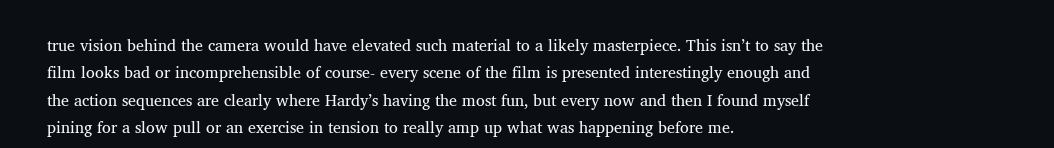true vision behind the camera would have elevated such material to a likely masterpiece. This isn’t to say the film looks bad or incomprehensible of course- every scene of the film is presented interestingly enough and the action sequences are clearly where Hardy’s having the most fun, but every now and then I found myself pining for a slow pull or an exercise in tension to really amp up what was happening before me.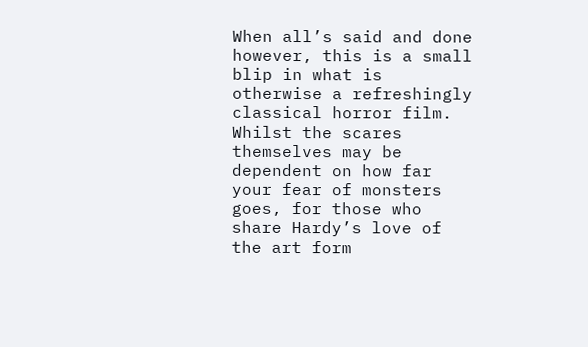When all’s said and done however, this is a small blip in what is otherwise a refreshingly classical horror film. Whilst the scares themselves may be dependent on how far your fear of monsters goes, for those who share Hardy’s love of the art form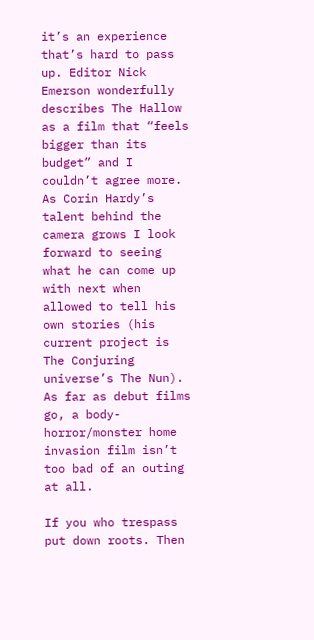it’s an experience that’s hard to pass up. Editor Nick Emerson wonderfully describes The Hallow as a film that “feels bigger than its budget” and I couldn’t agree more. As Corin Hardy’s talent behind the camera grows I look forward to seeing what he can come up with next when allowed to tell his own stories (his current project is The Conjuring universe’s The Nun). As far as debut films go, a body-horror/monster home invasion film isn’t too bad of an outing at all.

If you who trespass put down roots. Then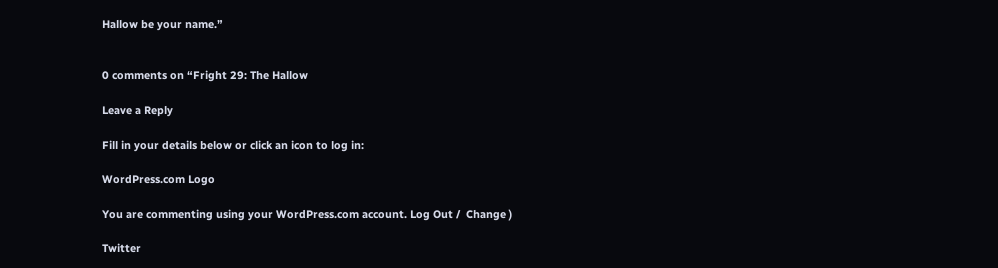Hallow be your name.”


0 comments on “Fright 29: The Hallow

Leave a Reply

Fill in your details below or click an icon to log in:

WordPress.com Logo

You are commenting using your WordPress.com account. Log Out /  Change )

Twitter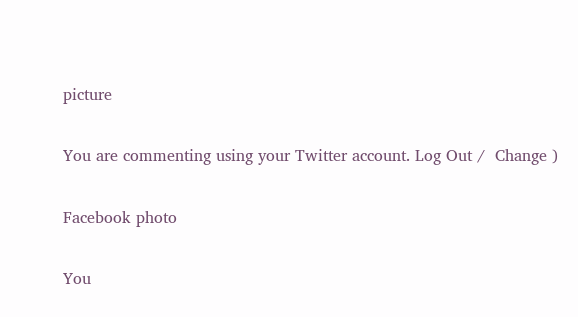picture

You are commenting using your Twitter account. Log Out /  Change )

Facebook photo

You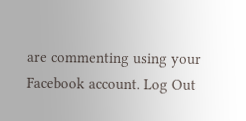are commenting using your Facebook account. Log Out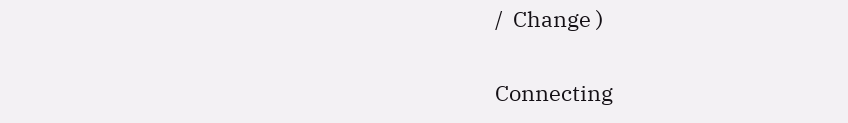/  Change )

Connecting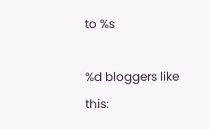to %s

%d bloggers like this: